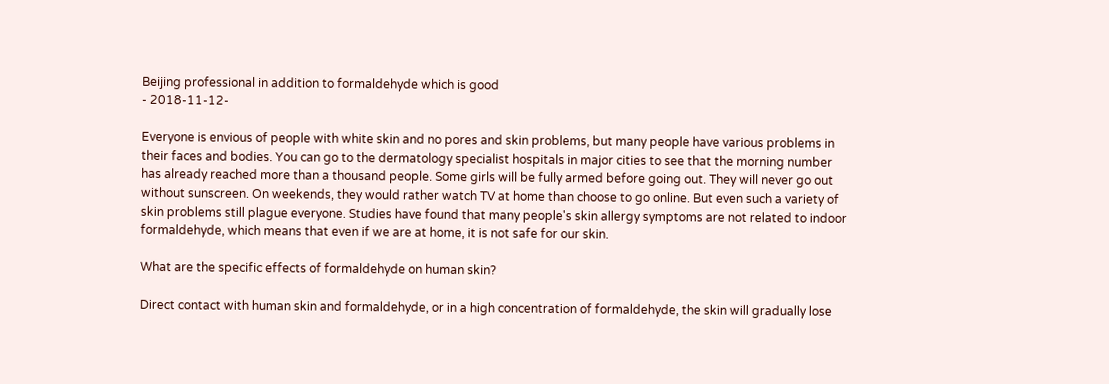Beijing professional in addition to formaldehyde which is good
- 2018-11-12-

Everyone is envious of people with white skin and no pores and skin problems, but many people have various problems in their faces and bodies. You can go to the dermatology specialist hospitals in major cities to see that the morning number has already reached more than a thousand people. Some girls will be fully armed before going out. They will never go out without sunscreen. On weekends, they would rather watch TV at home than choose to go online. But even such a variety of skin problems still plague everyone. Studies have found that many people's skin allergy symptoms are not related to indoor formaldehyde, which means that even if we are at home, it is not safe for our skin.

What are the specific effects of formaldehyde on human skin?

Direct contact with human skin and formaldehyde, or in a high concentration of formaldehyde, the skin will gradually lose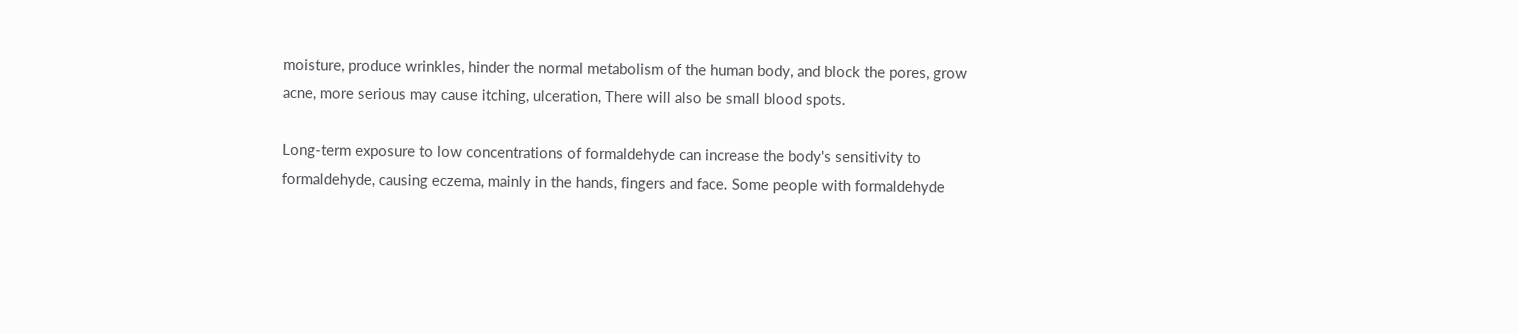moisture, produce wrinkles, hinder the normal metabolism of the human body, and block the pores, grow acne, more serious may cause itching, ulceration, There will also be small blood spots.

Long-term exposure to low concentrations of formaldehyde can increase the body's sensitivity to formaldehyde, causing eczema, mainly in the hands, fingers and face. Some people with formaldehyde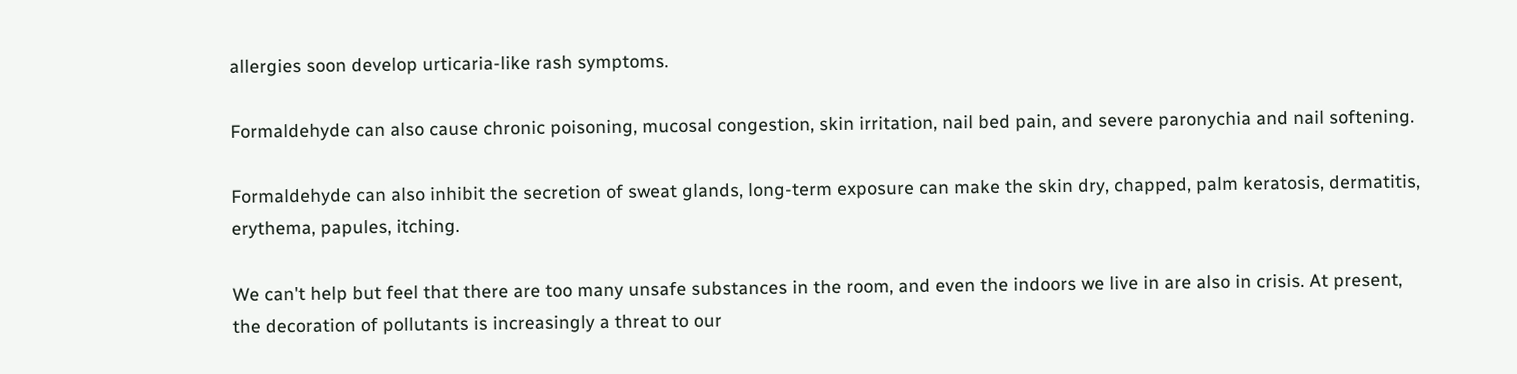allergies soon develop urticaria-like rash symptoms.

Formaldehyde can also cause chronic poisoning, mucosal congestion, skin irritation, nail bed pain, and severe paronychia and nail softening.

Formaldehyde can also inhibit the secretion of sweat glands, long-term exposure can make the skin dry, chapped, palm keratosis, dermatitis, erythema, papules, itching.

We can't help but feel that there are too many unsafe substances in the room, and even the indoors we live in are also in crisis. At present, the decoration of pollutants is increasingly a threat to our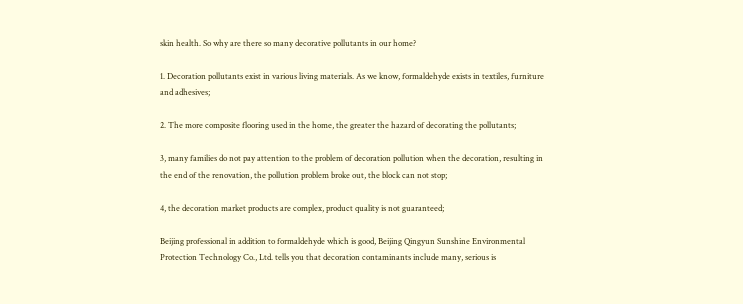skin health. So why are there so many decorative pollutants in our home?

1. Decoration pollutants exist in various living materials. As we know, formaldehyde exists in textiles, furniture and adhesives;

2. The more composite flooring used in the home, the greater the hazard of decorating the pollutants;

3, many families do not pay attention to the problem of decoration pollution when the decoration, resulting in the end of the renovation, the pollution problem broke out, the block can not stop;

4, the decoration market products are complex, product quality is not guaranteed;

Beijing professional in addition to formaldehyde which is good, Beijing Qingyun Sunshine Environmental Protection Technology Co., Ltd. tells you that decoration contaminants include many, serious is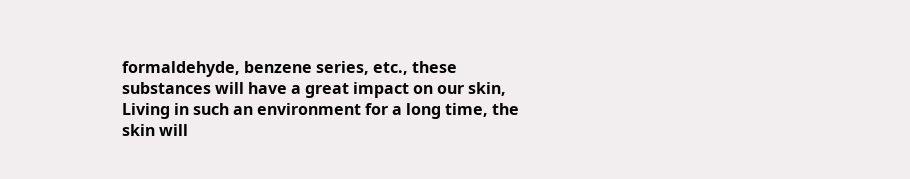formaldehyde, benzene series, etc., these substances will have a great impact on our skin, Living in such an environment for a long time, the skin will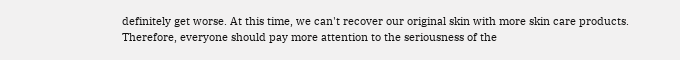definitely get worse. At this time, we can't recover our original skin with more skin care products. Therefore, everyone should pay more attention to the seriousness of the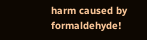harm caused by formaldehyde!